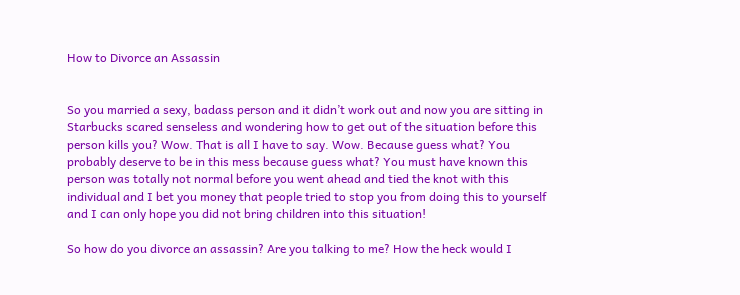How to Divorce an Assassin


So you married a sexy, badass person and it didn’t work out and now you are sitting in Starbucks scared senseless and wondering how to get out of the situation before this person kills you? Wow. That is all I have to say. Wow. Because guess what? You probably deserve to be in this mess because guess what? You must have known this person was totally not normal before you went ahead and tied the knot with this individual and I bet you money that people tried to stop you from doing this to yourself and I can only hope you did not bring children into this situation!

So how do you divorce an assassin? Are you talking to me? How the heck would I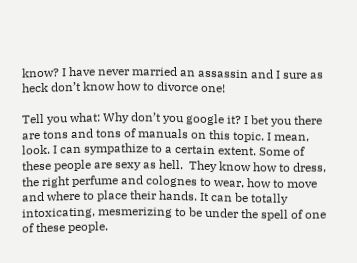know? I have never married an assassin and I sure as heck don’t know how to divorce one!

Tell you what: Why don’t you google it? I bet you there are tons and tons of manuals on this topic. I mean, look. I can sympathize to a certain extent. Some of these people are sexy as hell.  They know how to dress, the right perfume and colognes to wear, how to move and where to place their hands. It can be totally intoxicating, mesmerizing to be under the spell of one of these people.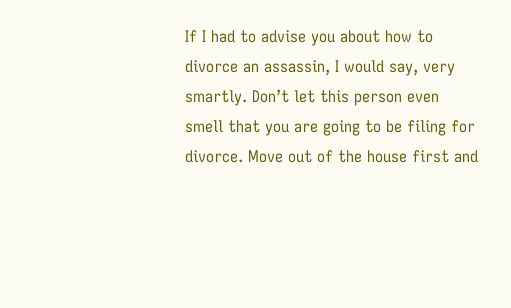If I had to advise you about how to divorce an assassin, I would say, very smartly. Don’t let this person even smell that you are going to be filing for divorce. Move out of the house first and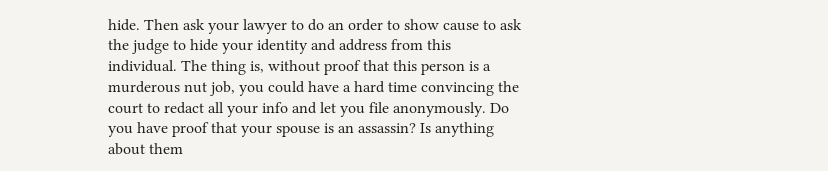hide. Then ask your lawyer to do an order to show cause to ask the judge to hide your identity and address from this individual. The thing is, without proof that this person is a murderous nut job, you could have a hard time convincing the court to redact all your info and let you file anonymously. Do you have proof that your spouse is an assassin? Is anything about them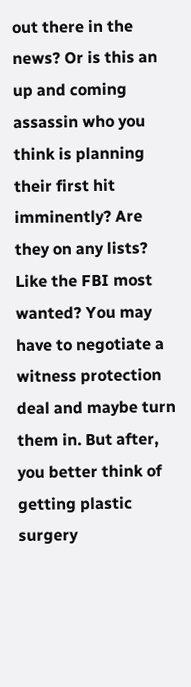out there in the news? Or is this an up and coming assassin who you think is planning their first hit imminently? Are they on any lists? Like the FBI most wanted? You may have to negotiate a witness protection deal and maybe turn them in. But after, you better think of getting plastic surgery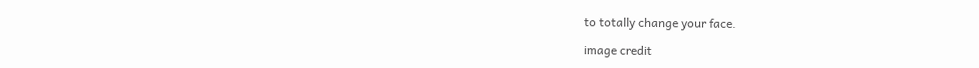to totally change your face.

image credit